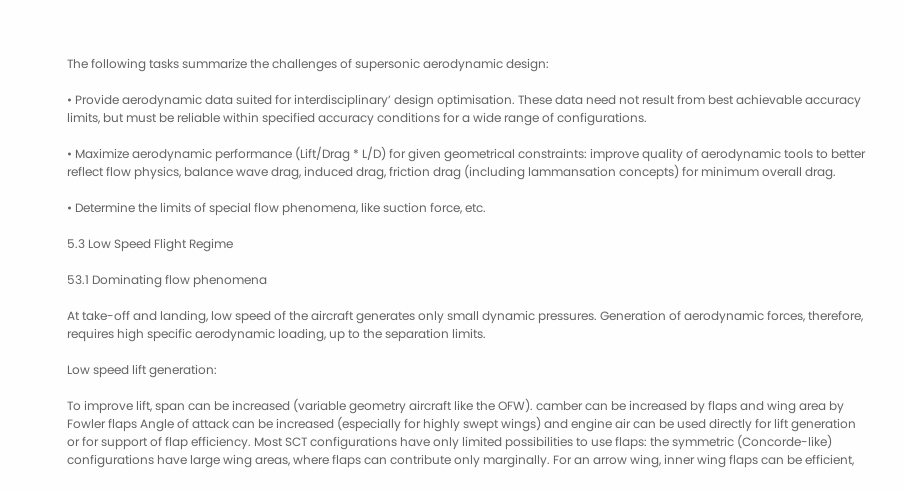The following tasks summarize the challenges of supersonic aerodynamic design:

• Provide aerodynamic data suited for interdisciplinary’ design optimisation. These data need not result from best achievable accuracy limits, but must be reliable within specified accuracy conditions for a wide range of configurations.

• Maximize aerodynamic performance (Lift/Drag * L/D) for given geometrical constraints: improve quality of aerodynamic tools to better reflect flow physics, balance wave drag, induced drag, friction drag (including lammansation concepts) for minimum overall drag.

• Determine the limits of special flow phenomena, like suction force, etc.

5.3 Low Speed Flight Regime

53.1 Dominating flow phenomena

At take-off and landing, low speed of the aircraft generates only small dynamic pressures. Generation of aerodynamic forces, therefore, requires high specific aerodynamic loading, up to the separation limits.

Low speed lift generation:

To improve lift, span can be increased (variable geometry aircraft like the OFW). camber can be increased by flaps and wing area by Fowler flaps Angle of attack can be increased (especially for highly swept wings) and engine air can be used directly for lift generation or for support of flap efficiency. Most SCT configurations have only limited possibilities to use flaps: the symmetric (Concorde-like) configurations have large wing areas, where flaps can contribute only marginally. For an arrow wing, inner wing flaps can be efficient,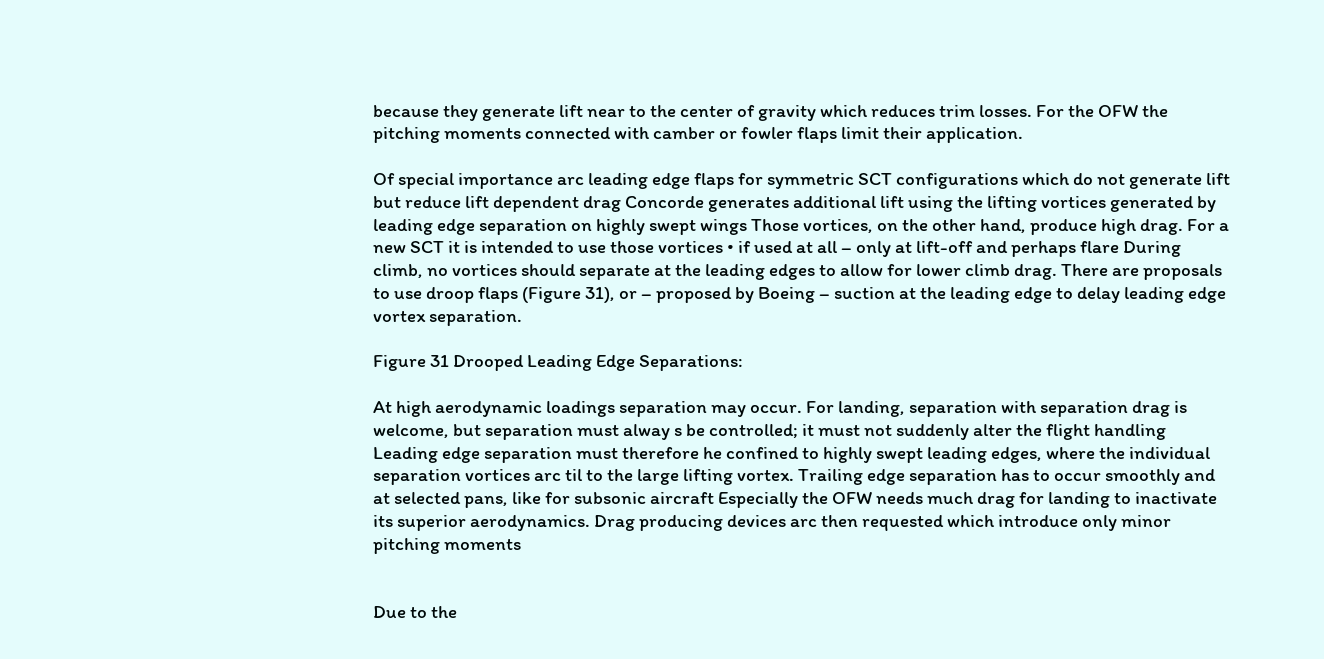because they generate lift near to the center of gravity which reduces trim losses. For the OFW the pitching moments connected with camber or fowler flaps limit their application.

Of special importance arc leading edge flaps for symmetric SCT configurations which do not generate lift but reduce lift dependent drag Concorde generates additional lift using the lifting vortices generated by leading edge separation on highly swept wings Those vortices, on the other hand, produce high drag. For a new SCT it is intended to use those vortices • if used at all – only at lift-off and perhaps flare During climb, no vortices should separate at the leading edges to allow for lower climb drag. There are proposals to use droop flaps (Figure 31), or – proposed by Boeing – suction at the leading edge to delay leading edge vortex separation.

Figure 31 Drooped Leading Edge Separations:

At high aerodynamic loadings separation may occur. For landing, separation with separation drag is welcome, but separation must alway s be controlled; it must not suddenly alter the flight handling Leading edge separation must therefore he confined to highly swept leading edges, where the individual separation vortices arc til to the large lifting vortex. Trailing edge separation has to occur smoothly and at selected pans, like for subsonic aircraft Especially the OFW needs much drag for landing to inactivate its superior aerodynamics. Drag producing devices arc then requested which introduce only minor pitching moments


Due to the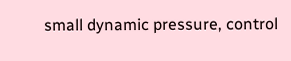small dynamic pressure, control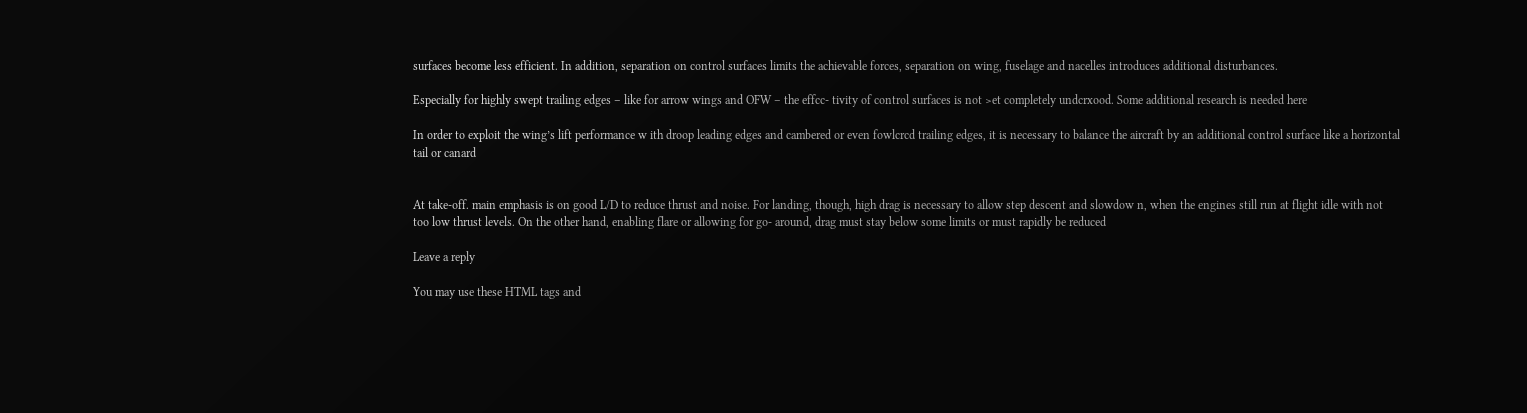surfaces become less efficient. In addition, separation on control surfaces limits the achievable forces, separation on wing, fuselage and nacelles introduces additional disturbances.

Especially for highly swept trailing edges – like for arrow wings and OFW – the effcc- tivity of control surfaces is not >et completely undcrxood. Some additional research is needed here

In order to exploit the wing’s lift performance w ith droop leading edges and cambered or even fowlcrcd trailing edges, it is necessary to balance the aircraft by an additional control surface like a horizontal tail or canard


At take-off. main emphasis is on good L/D to reduce thrust and noise. For landing, though, high drag is necessary to allow step descent and slowdow n, when the engines still run at flight idle with not too low thrust levels. On the other hand, enabling flare or allowing for go- around, drag must stay below some limits or must rapidly be reduced

Leave a reply

You may use these HTML tags and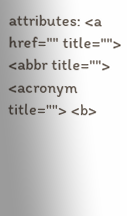attributes: <a href="" title=""> <abbr title=""> <acronym title=""> <b>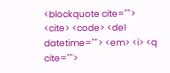<blockquote cite=""> <cite> <code> <del datetime=""> <em> <i> <q cite="">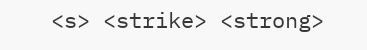<s> <strike> <strong>